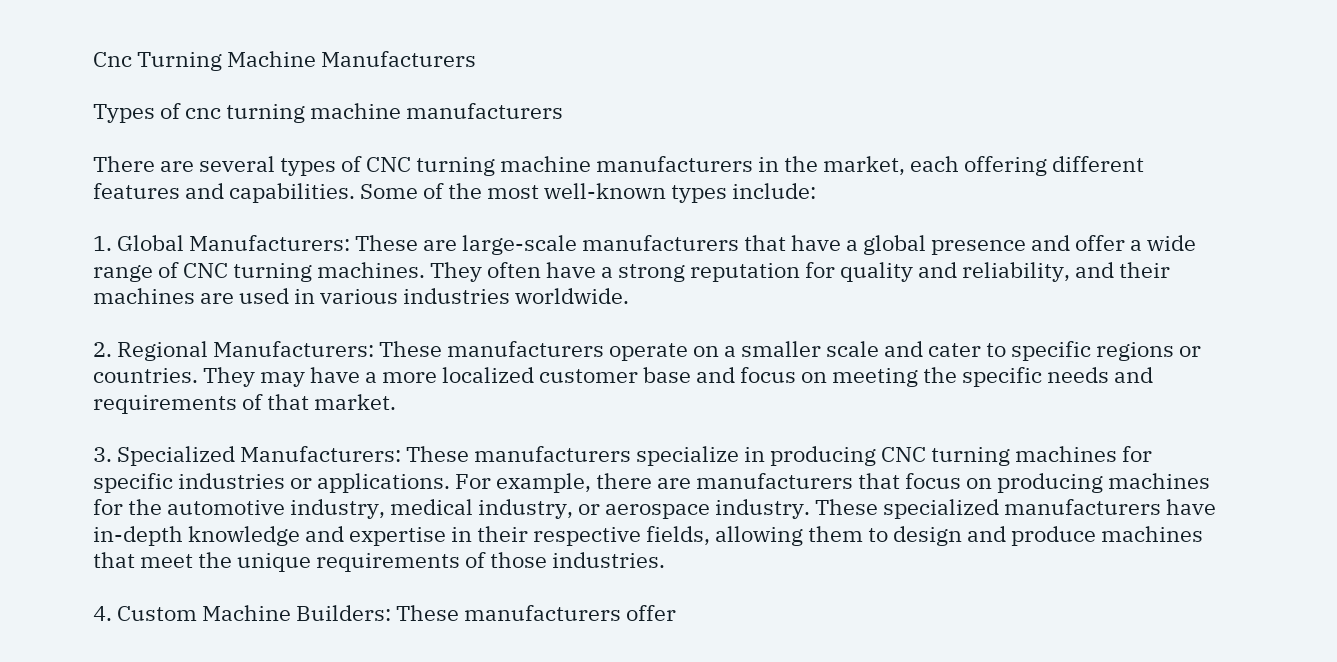Cnc Turning Machine Manufacturers

Types of cnc turning machine manufacturers

There are several types of CNC turning machine manufacturers in the market, each offering different features and capabilities. Some of the most well-known types include:

1. Global Manufacturers: These are large-scale manufacturers that have a global presence and offer a wide range of CNC turning machines. They often have a strong reputation for quality and reliability, and their machines are used in various industries worldwide.

2. Regional Manufacturers: These manufacturers operate on a smaller scale and cater to specific regions or countries. They may have a more localized customer base and focus on meeting the specific needs and requirements of that market.

3. Specialized Manufacturers: These manufacturers specialize in producing CNC turning machines for specific industries or applications. For example, there are manufacturers that focus on producing machines for the automotive industry, medical industry, or aerospace industry. These specialized manufacturers have in-depth knowledge and expertise in their respective fields, allowing them to design and produce machines that meet the unique requirements of those industries.

4. Custom Machine Builders: These manufacturers offer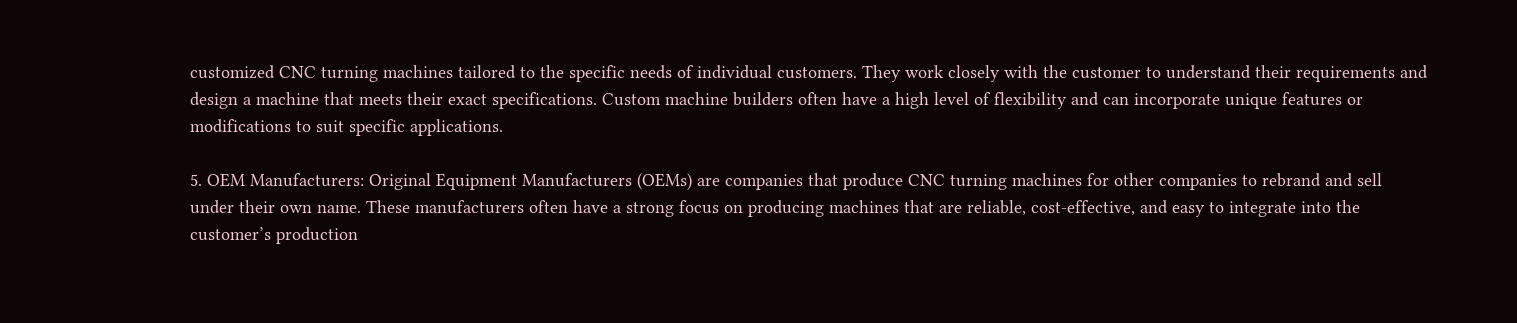customized CNC turning machines tailored to the specific needs of individual customers. They work closely with the customer to understand their requirements and design a machine that meets their exact specifications. Custom machine builders often have a high level of flexibility and can incorporate unique features or modifications to suit specific applications.

5. OEM Manufacturers: Original Equipment Manufacturers (OEMs) are companies that produce CNC turning machines for other companies to rebrand and sell under their own name. These manufacturers often have a strong focus on producing machines that are reliable, cost-effective, and easy to integrate into the customer’s production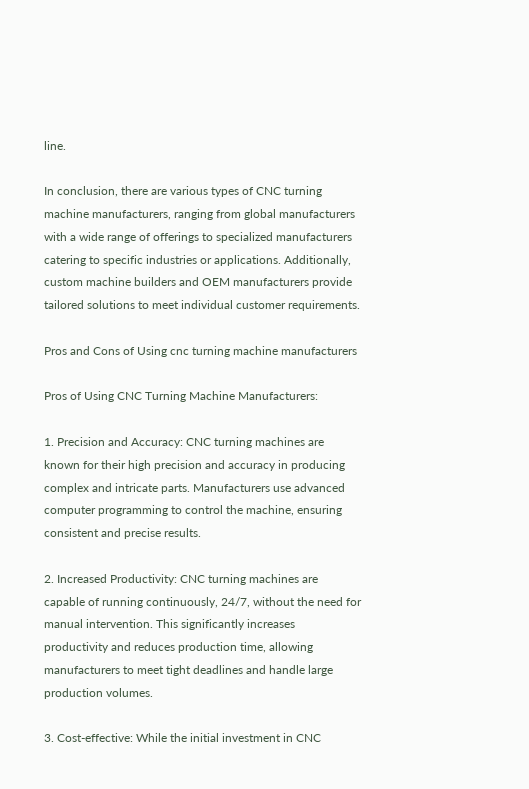line.

In conclusion, there are various types of CNC turning machine manufacturers, ranging from global manufacturers with a wide range of offerings to specialized manufacturers catering to specific industries or applications. Additionally, custom machine builders and OEM manufacturers provide tailored solutions to meet individual customer requirements.

Pros and Cons of Using cnc turning machine manufacturers

Pros of Using CNC Turning Machine Manufacturers:

1. Precision and Accuracy: CNC turning machines are known for their high precision and accuracy in producing complex and intricate parts. Manufacturers use advanced computer programming to control the machine, ensuring consistent and precise results.

2. Increased Productivity: CNC turning machines are capable of running continuously, 24/7, without the need for manual intervention. This significantly increases productivity and reduces production time, allowing manufacturers to meet tight deadlines and handle large production volumes.

3. Cost-effective: While the initial investment in CNC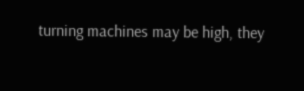turning machines may be high, they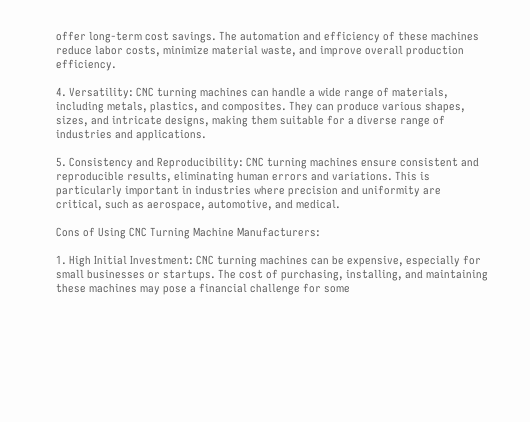offer long-term cost savings. The automation and efficiency of these machines reduce labor costs, minimize material waste, and improve overall production efficiency.

4. Versatility: CNC turning machines can handle a wide range of materials, including metals, plastics, and composites. They can produce various shapes, sizes, and intricate designs, making them suitable for a diverse range of industries and applications.

5. Consistency and Reproducibility: CNC turning machines ensure consistent and reproducible results, eliminating human errors and variations. This is particularly important in industries where precision and uniformity are critical, such as aerospace, automotive, and medical.

Cons of Using CNC Turning Machine Manufacturers:

1. High Initial Investment: CNC turning machines can be expensive, especially for small businesses or startups. The cost of purchasing, installing, and maintaining these machines may pose a financial challenge for some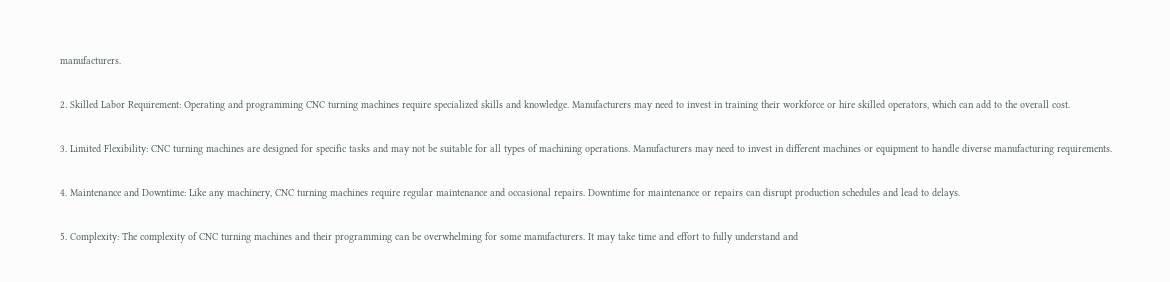manufacturers.

2. Skilled Labor Requirement: Operating and programming CNC turning machines require specialized skills and knowledge. Manufacturers may need to invest in training their workforce or hire skilled operators, which can add to the overall cost.

3. Limited Flexibility: CNC turning machines are designed for specific tasks and may not be suitable for all types of machining operations. Manufacturers may need to invest in different machines or equipment to handle diverse manufacturing requirements.

4. Maintenance and Downtime: Like any machinery, CNC turning machines require regular maintenance and occasional repairs. Downtime for maintenance or repairs can disrupt production schedules and lead to delays.

5. Complexity: The complexity of CNC turning machines and their programming can be overwhelming for some manufacturers. It may take time and effort to fully understand and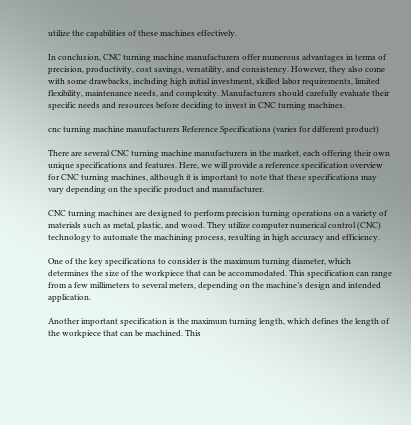utilize the capabilities of these machines effectively.

In conclusion, CNC turning machine manufacturers offer numerous advantages in terms of precision, productivity, cost savings, versatility, and consistency. However, they also come with some drawbacks, including high initial investment, skilled labor requirements, limited flexibility, maintenance needs, and complexity. Manufacturers should carefully evaluate their specific needs and resources before deciding to invest in CNC turning machines.

cnc turning machine manufacturers Reference Specifications (varies for different product)

There are several CNC turning machine manufacturers in the market, each offering their own unique specifications and features. Here, we will provide a reference specification overview for CNC turning machines, although it is important to note that these specifications may vary depending on the specific product and manufacturer.

CNC turning machines are designed to perform precision turning operations on a variety of materials such as metal, plastic, and wood. They utilize computer numerical control (CNC) technology to automate the machining process, resulting in high accuracy and efficiency.

One of the key specifications to consider is the maximum turning diameter, which determines the size of the workpiece that can be accommodated. This specification can range from a few millimeters to several meters, depending on the machine’s design and intended application.

Another important specification is the maximum turning length, which defines the length of the workpiece that can be machined. This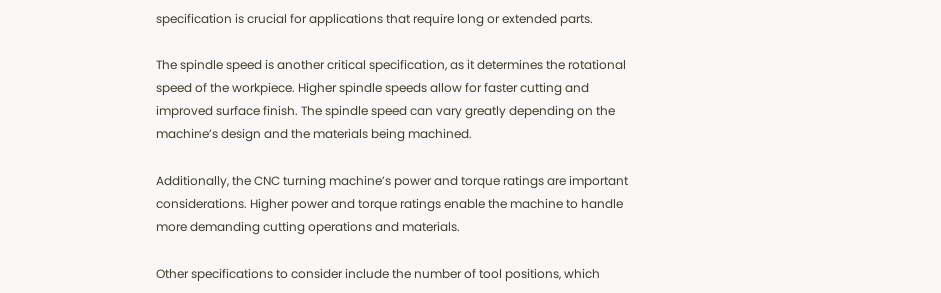specification is crucial for applications that require long or extended parts.

The spindle speed is another critical specification, as it determines the rotational speed of the workpiece. Higher spindle speeds allow for faster cutting and improved surface finish. The spindle speed can vary greatly depending on the machine’s design and the materials being machined.

Additionally, the CNC turning machine’s power and torque ratings are important considerations. Higher power and torque ratings enable the machine to handle more demanding cutting operations and materials.

Other specifications to consider include the number of tool positions, which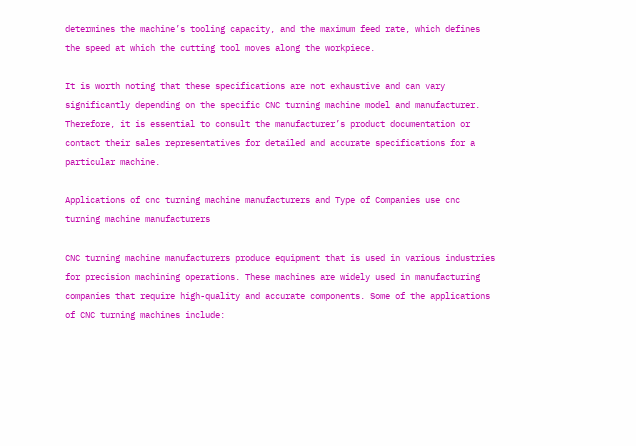determines the machine’s tooling capacity, and the maximum feed rate, which defines the speed at which the cutting tool moves along the workpiece.

It is worth noting that these specifications are not exhaustive and can vary significantly depending on the specific CNC turning machine model and manufacturer. Therefore, it is essential to consult the manufacturer’s product documentation or contact their sales representatives for detailed and accurate specifications for a particular machine.

Applications of cnc turning machine manufacturers and Type of Companies use cnc turning machine manufacturers

CNC turning machine manufacturers produce equipment that is used in various industries for precision machining operations. These machines are widely used in manufacturing companies that require high-quality and accurate components. Some of the applications of CNC turning machines include: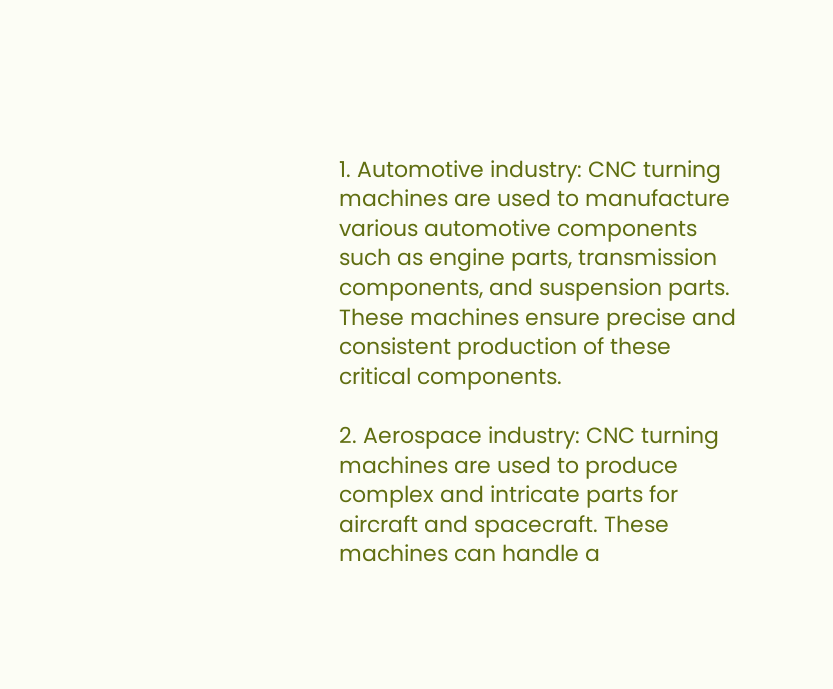1. Automotive industry: CNC turning machines are used to manufacture various automotive components such as engine parts, transmission components, and suspension parts. These machines ensure precise and consistent production of these critical components.

2. Aerospace industry: CNC turning machines are used to produce complex and intricate parts for aircraft and spacecraft. These machines can handle a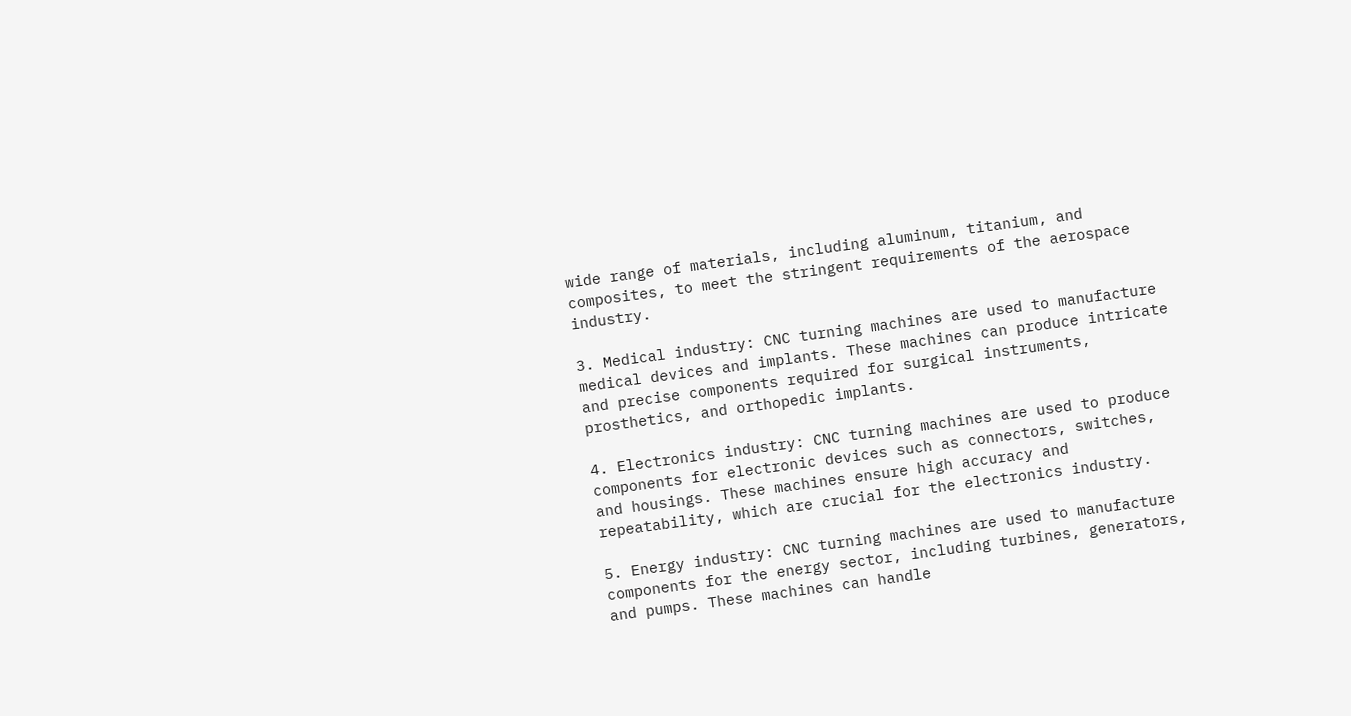wide range of materials, including aluminum, titanium, and composites, to meet the stringent requirements of the aerospace industry.

3. Medical industry: CNC turning machines are used to manufacture medical devices and implants. These machines can produce intricate and precise components required for surgical instruments, prosthetics, and orthopedic implants.

4. Electronics industry: CNC turning machines are used to produce components for electronic devices such as connectors, switches, and housings. These machines ensure high accuracy and repeatability, which are crucial for the electronics industry.

5. Energy industry: CNC turning machines are used to manufacture components for the energy sector, including turbines, generators, and pumps. These machines can handle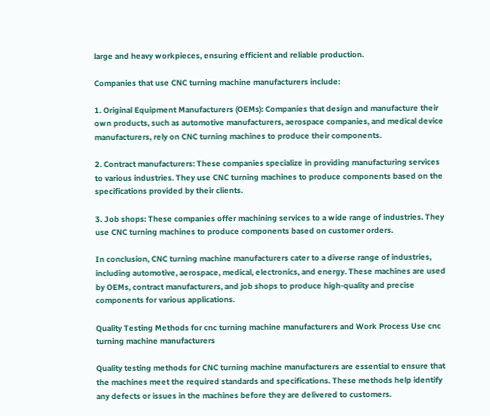large and heavy workpieces, ensuring efficient and reliable production.

Companies that use CNC turning machine manufacturers include:

1. Original Equipment Manufacturers (OEMs): Companies that design and manufacture their own products, such as automotive manufacturers, aerospace companies, and medical device manufacturers, rely on CNC turning machines to produce their components.

2. Contract manufacturers: These companies specialize in providing manufacturing services to various industries. They use CNC turning machines to produce components based on the specifications provided by their clients.

3. Job shops: These companies offer machining services to a wide range of industries. They use CNC turning machines to produce components based on customer orders.

In conclusion, CNC turning machine manufacturers cater to a diverse range of industries, including automotive, aerospace, medical, electronics, and energy. These machines are used by OEMs, contract manufacturers, and job shops to produce high-quality and precise components for various applications.

Quality Testing Methods for cnc turning machine manufacturers and Work Process Use cnc turning machine manufacturers

Quality testing methods for CNC turning machine manufacturers are essential to ensure that the machines meet the required standards and specifications. These methods help identify any defects or issues in the machines before they are delivered to customers.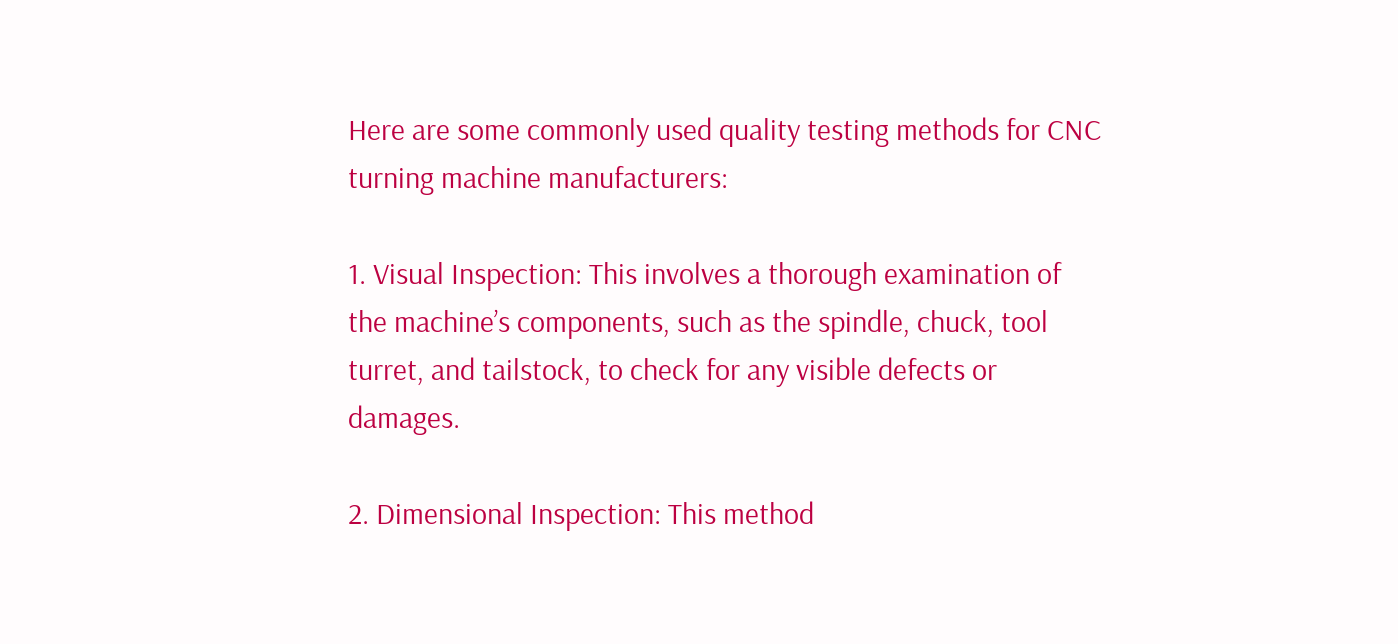Here are some commonly used quality testing methods for CNC turning machine manufacturers:

1. Visual Inspection: This involves a thorough examination of the machine’s components, such as the spindle, chuck, tool turret, and tailstock, to check for any visible defects or damages.

2. Dimensional Inspection: This method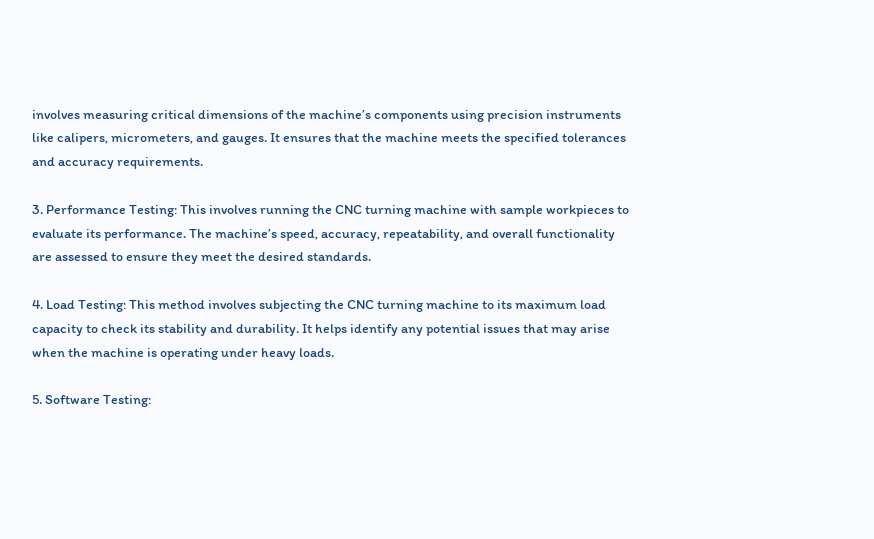involves measuring critical dimensions of the machine’s components using precision instruments like calipers, micrometers, and gauges. It ensures that the machine meets the specified tolerances and accuracy requirements.

3. Performance Testing: This involves running the CNC turning machine with sample workpieces to evaluate its performance. The machine’s speed, accuracy, repeatability, and overall functionality are assessed to ensure they meet the desired standards.

4. Load Testing: This method involves subjecting the CNC turning machine to its maximum load capacity to check its stability and durability. It helps identify any potential issues that may arise when the machine is operating under heavy loads.

5. Software Testing: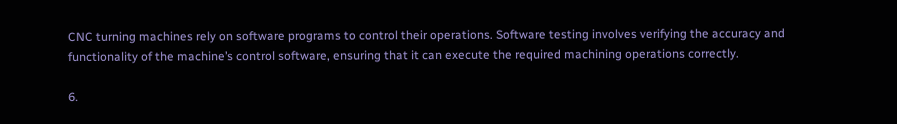CNC turning machines rely on software programs to control their operations. Software testing involves verifying the accuracy and functionality of the machine’s control software, ensuring that it can execute the required machining operations correctly.

6.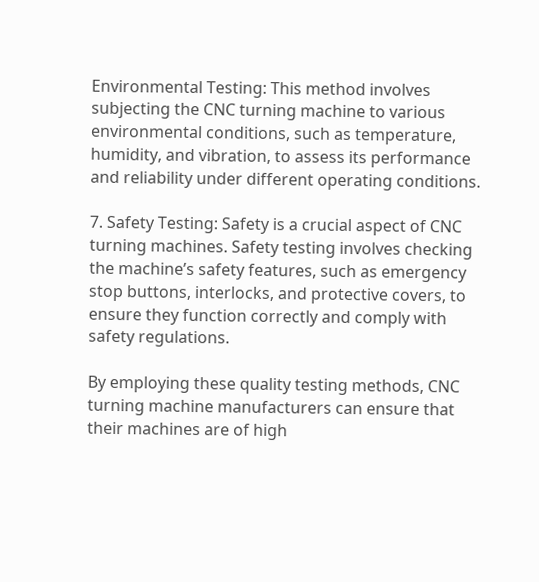Environmental Testing: This method involves subjecting the CNC turning machine to various environmental conditions, such as temperature, humidity, and vibration, to assess its performance and reliability under different operating conditions.

7. Safety Testing: Safety is a crucial aspect of CNC turning machines. Safety testing involves checking the machine’s safety features, such as emergency stop buttons, interlocks, and protective covers, to ensure they function correctly and comply with safety regulations.

By employing these quality testing methods, CNC turning machine manufacturers can ensure that their machines are of high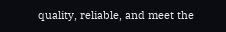quality, reliable, and meet the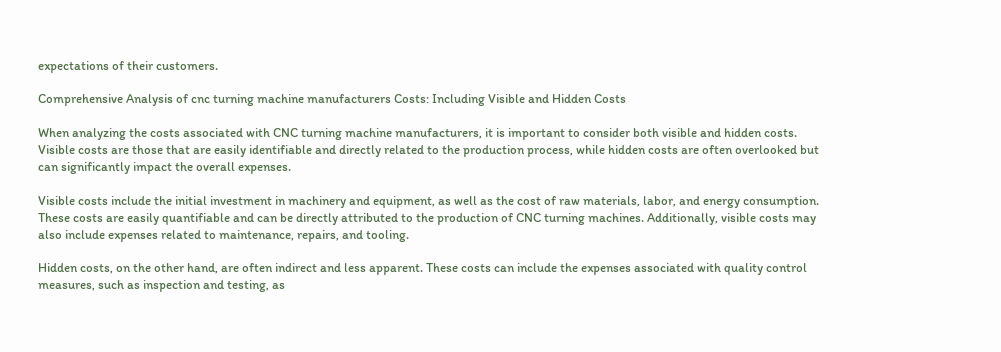expectations of their customers.

Comprehensive Analysis of cnc turning machine manufacturers Costs: Including Visible and Hidden Costs

When analyzing the costs associated with CNC turning machine manufacturers, it is important to consider both visible and hidden costs. Visible costs are those that are easily identifiable and directly related to the production process, while hidden costs are often overlooked but can significantly impact the overall expenses.

Visible costs include the initial investment in machinery and equipment, as well as the cost of raw materials, labor, and energy consumption. These costs are easily quantifiable and can be directly attributed to the production of CNC turning machines. Additionally, visible costs may also include expenses related to maintenance, repairs, and tooling.

Hidden costs, on the other hand, are often indirect and less apparent. These costs can include the expenses associated with quality control measures, such as inspection and testing, as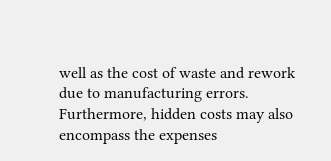well as the cost of waste and rework due to manufacturing errors. Furthermore, hidden costs may also encompass the expenses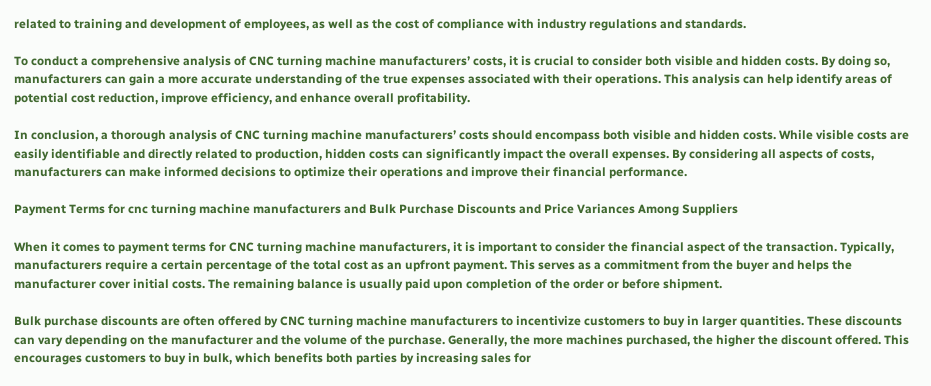related to training and development of employees, as well as the cost of compliance with industry regulations and standards.

To conduct a comprehensive analysis of CNC turning machine manufacturers’ costs, it is crucial to consider both visible and hidden costs. By doing so, manufacturers can gain a more accurate understanding of the true expenses associated with their operations. This analysis can help identify areas of potential cost reduction, improve efficiency, and enhance overall profitability.

In conclusion, a thorough analysis of CNC turning machine manufacturers’ costs should encompass both visible and hidden costs. While visible costs are easily identifiable and directly related to production, hidden costs can significantly impact the overall expenses. By considering all aspects of costs, manufacturers can make informed decisions to optimize their operations and improve their financial performance.

Payment Terms for cnc turning machine manufacturers and Bulk Purchase Discounts and Price Variances Among Suppliers

When it comes to payment terms for CNC turning machine manufacturers, it is important to consider the financial aspect of the transaction. Typically, manufacturers require a certain percentage of the total cost as an upfront payment. This serves as a commitment from the buyer and helps the manufacturer cover initial costs. The remaining balance is usually paid upon completion of the order or before shipment.

Bulk purchase discounts are often offered by CNC turning machine manufacturers to incentivize customers to buy in larger quantities. These discounts can vary depending on the manufacturer and the volume of the purchase. Generally, the more machines purchased, the higher the discount offered. This encourages customers to buy in bulk, which benefits both parties by increasing sales for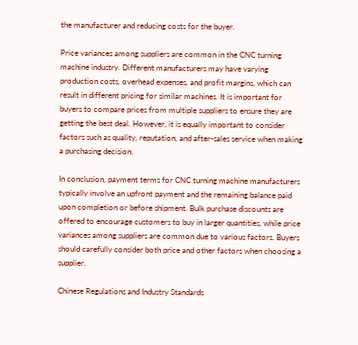the manufacturer and reducing costs for the buyer.

Price variances among suppliers are common in the CNC turning machine industry. Different manufacturers may have varying production costs, overhead expenses, and profit margins, which can result in different pricing for similar machines. It is important for buyers to compare prices from multiple suppliers to ensure they are getting the best deal. However, it is equally important to consider factors such as quality, reputation, and after-sales service when making a purchasing decision.

In conclusion, payment terms for CNC turning machine manufacturers typically involve an upfront payment and the remaining balance paid upon completion or before shipment. Bulk purchase discounts are offered to encourage customers to buy in larger quantities, while price variances among suppliers are common due to various factors. Buyers should carefully consider both price and other factors when choosing a supplier.

Chinese Regulations and Industry Standards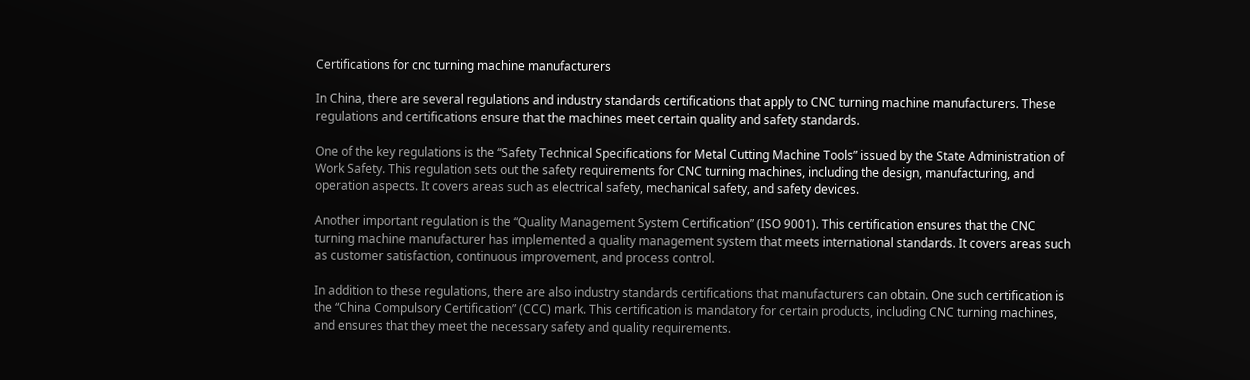Certifications for cnc turning machine manufacturers

In China, there are several regulations and industry standards certifications that apply to CNC turning machine manufacturers. These regulations and certifications ensure that the machines meet certain quality and safety standards.

One of the key regulations is the “Safety Technical Specifications for Metal Cutting Machine Tools” issued by the State Administration of Work Safety. This regulation sets out the safety requirements for CNC turning machines, including the design, manufacturing, and operation aspects. It covers areas such as electrical safety, mechanical safety, and safety devices.

Another important regulation is the “Quality Management System Certification” (ISO 9001). This certification ensures that the CNC turning machine manufacturer has implemented a quality management system that meets international standards. It covers areas such as customer satisfaction, continuous improvement, and process control.

In addition to these regulations, there are also industry standards certifications that manufacturers can obtain. One such certification is the “China Compulsory Certification” (CCC) mark. This certification is mandatory for certain products, including CNC turning machines, and ensures that they meet the necessary safety and quality requirements.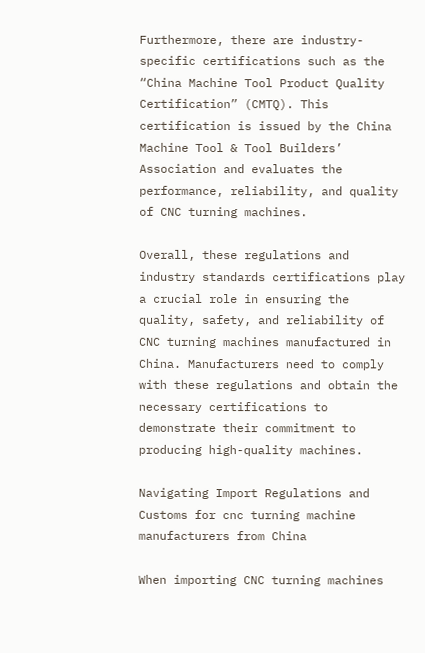Furthermore, there are industry-specific certifications such as the “China Machine Tool Product Quality Certification” (CMTQ). This certification is issued by the China Machine Tool & Tool Builders’ Association and evaluates the performance, reliability, and quality of CNC turning machines.

Overall, these regulations and industry standards certifications play a crucial role in ensuring the quality, safety, and reliability of CNC turning machines manufactured in China. Manufacturers need to comply with these regulations and obtain the necessary certifications to demonstrate their commitment to producing high-quality machines.

Navigating Import Regulations and Customs for cnc turning machine manufacturers from China

When importing CNC turning machines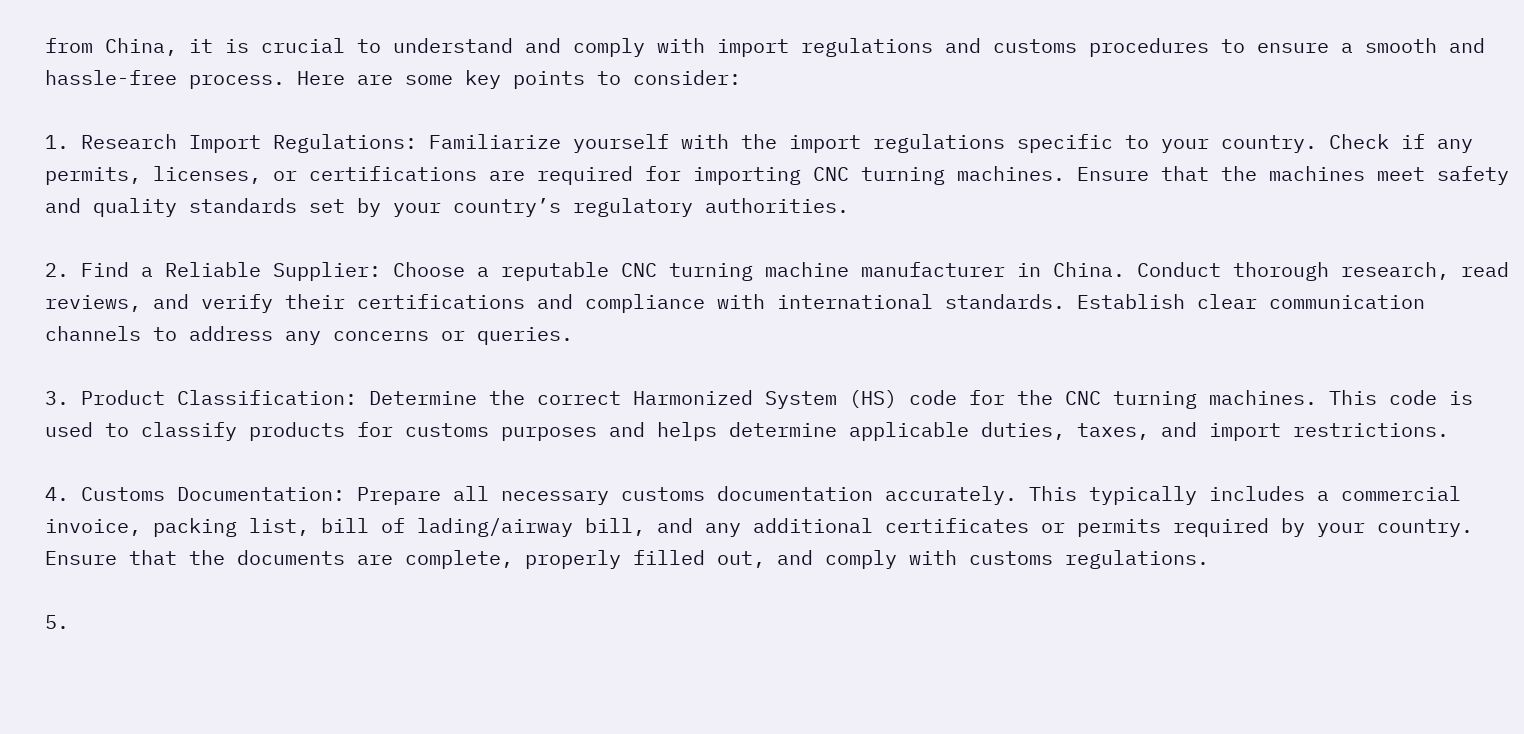from China, it is crucial to understand and comply with import regulations and customs procedures to ensure a smooth and hassle-free process. Here are some key points to consider:

1. Research Import Regulations: Familiarize yourself with the import regulations specific to your country. Check if any permits, licenses, or certifications are required for importing CNC turning machines. Ensure that the machines meet safety and quality standards set by your country’s regulatory authorities.

2. Find a Reliable Supplier: Choose a reputable CNC turning machine manufacturer in China. Conduct thorough research, read reviews, and verify their certifications and compliance with international standards. Establish clear communication channels to address any concerns or queries.

3. Product Classification: Determine the correct Harmonized System (HS) code for the CNC turning machines. This code is used to classify products for customs purposes and helps determine applicable duties, taxes, and import restrictions.

4. Customs Documentation: Prepare all necessary customs documentation accurately. This typically includes a commercial invoice, packing list, bill of lading/airway bill, and any additional certificates or permits required by your country. Ensure that the documents are complete, properly filled out, and comply with customs regulations.

5.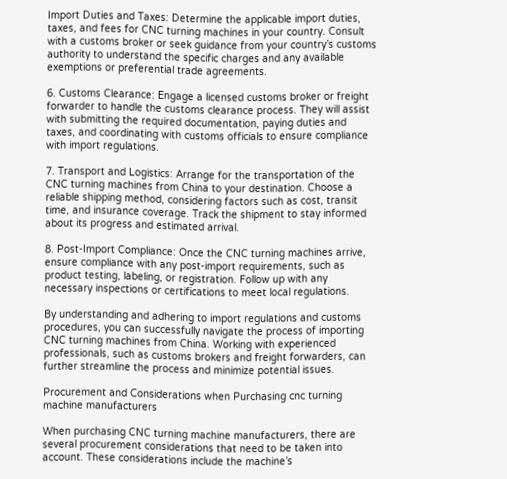Import Duties and Taxes: Determine the applicable import duties, taxes, and fees for CNC turning machines in your country. Consult with a customs broker or seek guidance from your country’s customs authority to understand the specific charges and any available exemptions or preferential trade agreements.

6. Customs Clearance: Engage a licensed customs broker or freight forwarder to handle the customs clearance process. They will assist with submitting the required documentation, paying duties and taxes, and coordinating with customs officials to ensure compliance with import regulations.

7. Transport and Logistics: Arrange for the transportation of the CNC turning machines from China to your destination. Choose a reliable shipping method, considering factors such as cost, transit time, and insurance coverage. Track the shipment to stay informed about its progress and estimated arrival.

8. Post-Import Compliance: Once the CNC turning machines arrive, ensure compliance with any post-import requirements, such as product testing, labeling, or registration. Follow up with any necessary inspections or certifications to meet local regulations.

By understanding and adhering to import regulations and customs procedures, you can successfully navigate the process of importing CNC turning machines from China. Working with experienced professionals, such as customs brokers and freight forwarders, can further streamline the process and minimize potential issues.

Procurement and Considerations when Purchasing cnc turning machine manufacturers

When purchasing CNC turning machine manufacturers, there are several procurement considerations that need to be taken into account. These considerations include the machine’s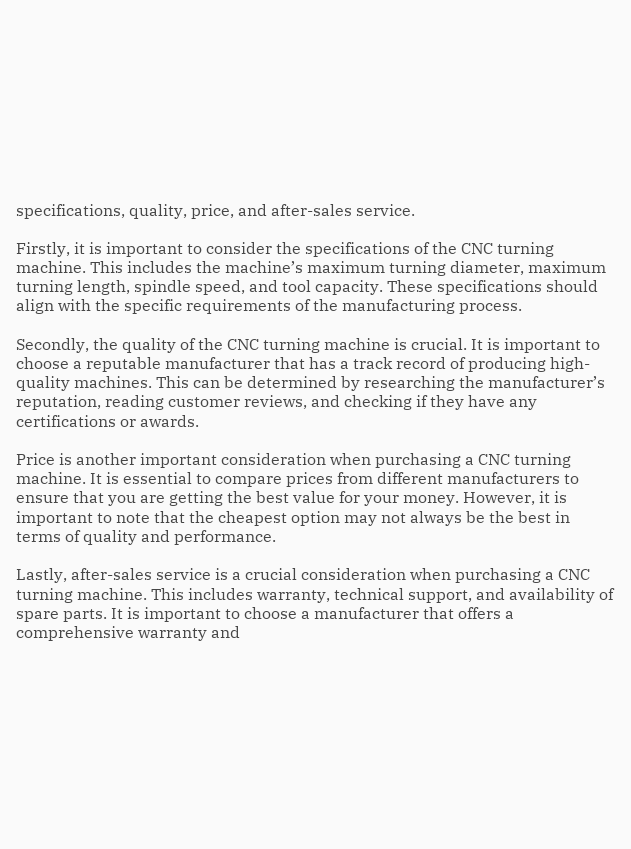specifications, quality, price, and after-sales service.

Firstly, it is important to consider the specifications of the CNC turning machine. This includes the machine’s maximum turning diameter, maximum turning length, spindle speed, and tool capacity. These specifications should align with the specific requirements of the manufacturing process.

Secondly, the quality of the CNC turning machine is crucial. It is important to choose a reputable manufacturer that has a track record of producing high-quality machines. This can be determined by researching the manufacturer’s reputation, reading customer reviews, and checking if they have any certifications or awards.

Price is another important consideration when purchasing a CNC turning machine. It is essential to compare prices from different manufacturers to ensure that you are getting the best value for your money. However, it is important to note that the cheapest option may not always be the best in terms of quality and performance.

Lastly, after-sales service is a crucial consideration when purchasing a CNC turning machine. This includes warranty, technical support, and availability of spare parts. It is important to choose a manufacturer that offers a comprehensive warranty and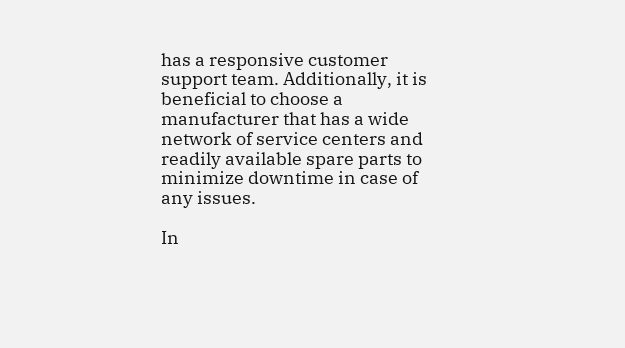has a responsive customer support team. Additionally, it is beneficial to choose a manufacturer that has a wide network of service centers and readily available spare parts to minimize downtime in case of any issues.

In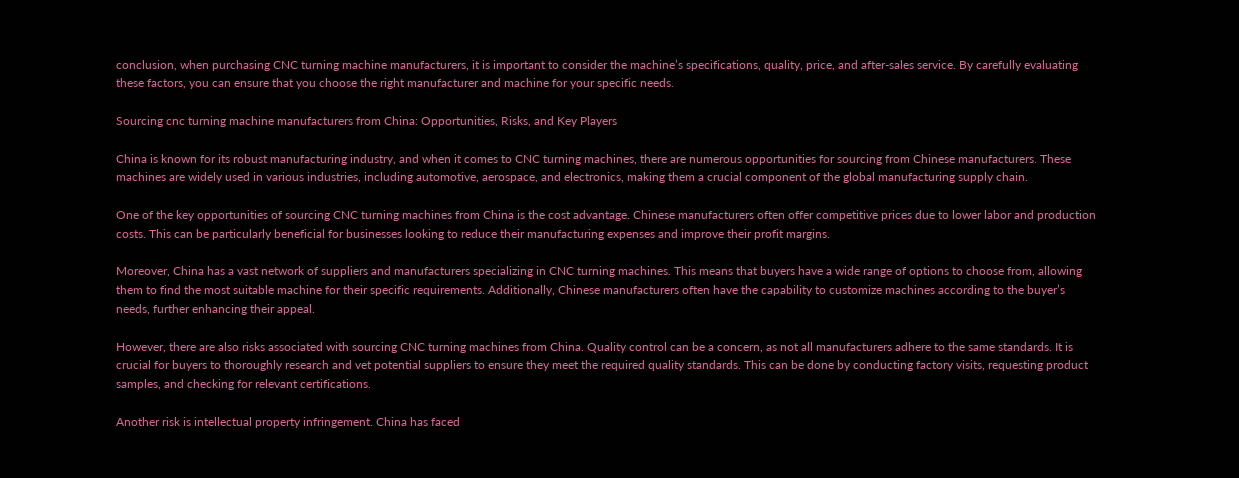conclusion, when purchasing CNC turning machine manufacturers, it is important to consider the machine’s specifications, quality, price, and after-sales service. By carefully evaluating these factors, you can ensure that you choose the right manufacturer and machine for your specific needs.

Sourcing cnc turning machine manufacturers from China: Opportunities, Risks, and Key Players

China is known for its robust manufacturing industry, and when it comes to CNC turning machines, there are numerous opportunities for sourcing from Chinese manufacturers. These machines are widely used in various industries, including automotive, aerospace, and electronics, making them a crucial component of the global manufacturing supply chain.

One of the key opportunities of sourcing CNC turning machines from China is the cost advantage. Chinese manufacturers often offer competitive prices due to lower labor and production costs. This can be particularly beneficial for businesses looking to reduce their manufacturing expenses and improve their profit margins.

Moreover, China has a vast network of suppliers and manufacturers specializing in CNC turning machines. This means that buyers have a wide range of options to choose from, allowing them to find the most suitable machine for their specific requirements. Additionally, Chinese manufacturers often have the capability to customize machines according to the buyer’s needs, further enhancing their appeal.

However, there are also risks associated with sourcing CNC turning machines from China. Quality control can be a concern, as not all manufacturers adhere to the same standards. It is crucial for buyers to thoroughly research and vet potential suppliers to ensure they meet the required quality standards. This can be done by conducting factory visits, requesting product samples, and checking for relevant certifications.

Another risk is intellectual property infringement. China has faced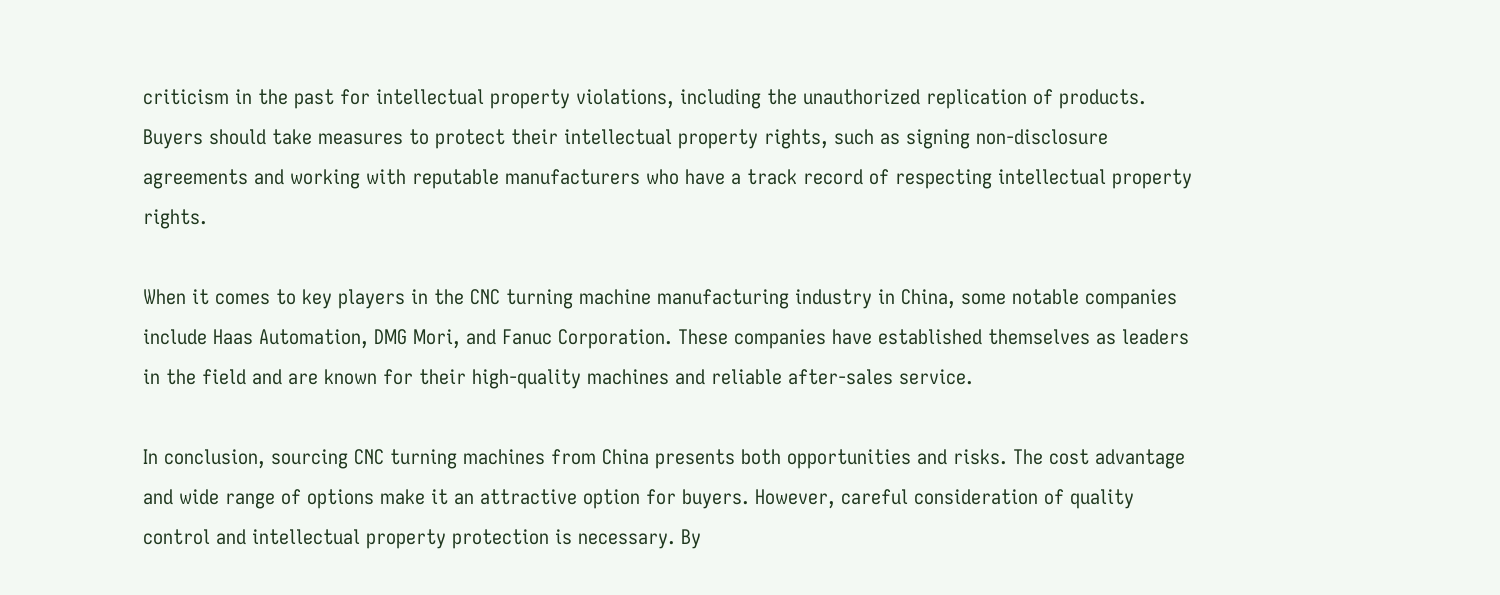criticism in the past for intellectual property violations, including the unauthorized replication of products. Buyers should take measures to protect their intellectual property rights, such as signing non-disclosure agreements and working with reputable manufacturers who have a track record of respecting intellectual property rights.

When it comes to key players in the CNC turning machine manufacturing industry in China, some notable companies include Haas Automation, DMG Mori, and Fanuc Corporation. These companies have established themselves as leaders in the field and are known for their high-quality machines and reliable after-sales service.

In conclusion, sourcing CNC turning machines from China presents both opportunities and risks. The cost advantage and wide range of options make it an attractive option for buyers. However, careful consideration of quality control and intellectual property protection is necessary. By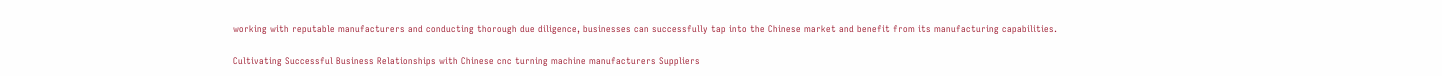working with reputable manufacturers and conducting thorough due diligence, businesses can successfully tap into the Chinese market and benefit from its manufacturing capabilities.

Cultivating Successful Business Relationships with Chinese cnc turning machine manufacturers Suppliers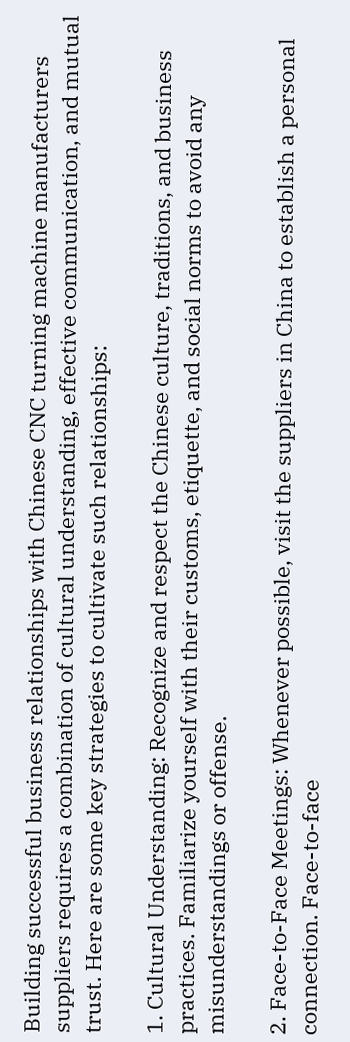Building successful business relationships with Chinese CNC turning machine manufacturers suppliers requires a combination of cultural understanding, effective communication, and mutual trust. Here are some key strategies to cultivate such relationships:

1. Cultural Understanding: Recognize and respect the Chinese culture, traditions, and business practices. Familiarize yourself with their customs, etiquette, and social norms to avoid any misunderstandings or offense.

2. Face-to-Face Meetings: Whenever possible, visit the suppliers in China to establish a personal connection. Face-to-face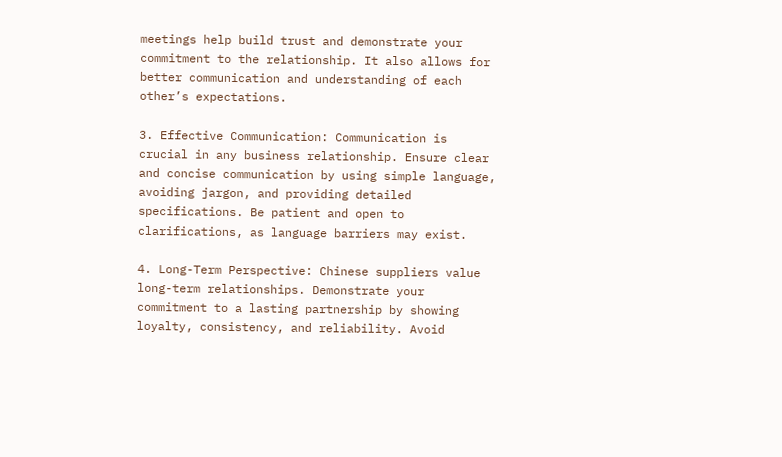meetings help build trust and demonstrate your commitment to the relationship. It also allows for better communication and understanding of each other’s expectations.

3. Effective Communication: Communication is crucial in any business relationship. Ensure clear and concise communication by using simple language, avoiding jargon, and providing detailed specifications. Be patient and open to clarifications, as language barriers may exist.

4. Long-Term Perspective: Chinese suppliers value long-term relationships. Demonstrate your commitment to a lasting partnership by showing loyalty, consistency, and reliability. Avoid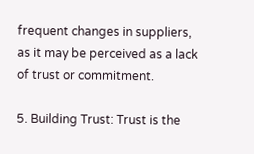frequent changes in suppliers, as it may be perceived as a lack of trust or commitment.

5. Building Trust: Trust is the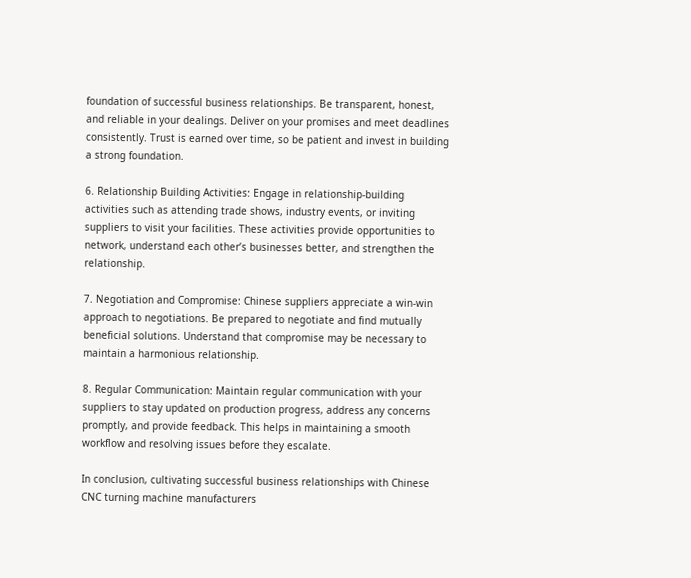foundation of successful business relationships. Be transparent, honest, and reliable in your dealings. Deliver on your promises and meet deadlines consistently. Trust is earned over time, so be patient and invest in building a strong foundation.

6. Relationship Building Activities: Engage in relationship-building activities such as attending trade shows, industry events, or inviting suppliers to visit your facilities. These activities provide opportunities to network, understand each other’s businesses better, and strengthen the relationship.

7. Negotiation and Compromise: Chinese suppliers appreciate a win-win approach to negotiations. Be prepared to negotiate and find mutually beneficial solutions. Understand that compromise may be necessary to maintain a harmonious relationship.

8. Regular Communication: Maintain regular communication with your suppliers to stay updated on production progress, address any concerns promptly, and provide feedback. This helps in maintaining a smooth workflow and resolving issues before they escalate.

In conclusion, cultivating successful business relationships with Chinese CNC turning machine manufacturers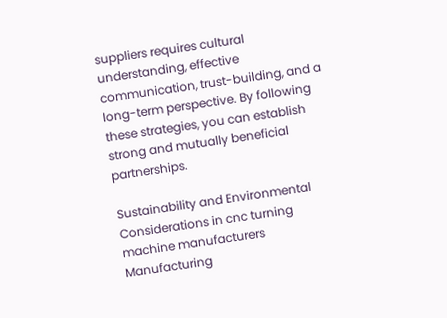suppliers requires cultural understanding, effective communication, trust-building, and a long-term perspective. By following these strategies, you can establish strong and mutually beneficial partnerships.

Sustainability and Environmental Considerations in cnc turning machine manufacturers Manufacturing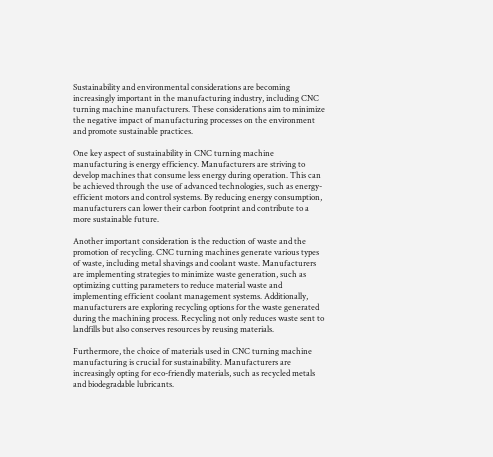Sustainability and environmental considerations are becoming increasingly important in the manufacturing industry, including CNC turning machine manufacturers. These considerations aim to minimize the negative impact of manufacturing processes on the environment and promote sustainable practices.

One key aspect of sustainability in CNC turning machine manufacturing is energy efficiency. Manufacturers are striving to develop machines that consume less energy during operation. This can be achieved through the use of advanced technologies, such as energy-efficient motors and control systems. By reducing energy consumption, manufacturers can lower their carbon footprint and contribute to a more sustainable future.

Another important consideration is the reduction of waste and the promotion of recycling. CNC turning machines generate various types of waste, including metal shavings and coolant waste. Manufacturers are implementing strategies to minimize waste generation, such as optimizing cutting parameters to reduce material waste and implementing efficient coolant management systems. Additionally, manufacturers are exploring recycling options for the waste generated during the machining process. Recycling not only reduces waste sent to landfills but also conserves resources by reusing materials.

Furthermore, the choice of materials used in CNC turning machine manufacturing is crucial for sustainability. Manufacturers are increasingly opting for eco-friendly materials, such as recycled metals and biodegradable lubricants.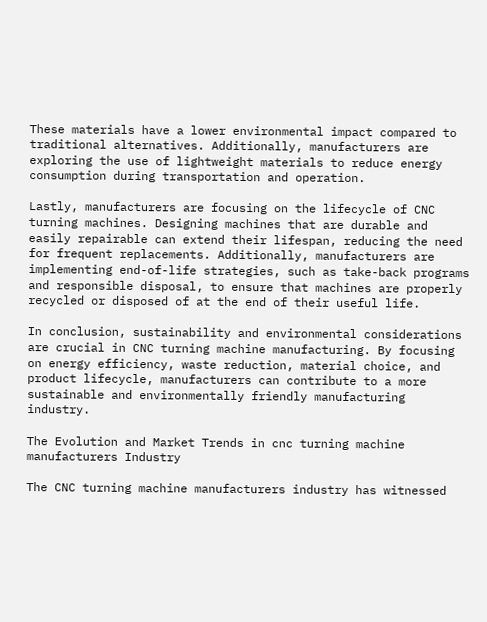These materials have a lower environmental impact compared to traditional alternatives. Additionally, manufacturers are exploring the use of lightweight materials to reduce energy consumption during transportation and operation.

Lastly, manufacturers are focusing on the lifecycle of CNC turning machines. Designing machines that are durable and easily repairable can extend their lifespan, reducing the need for frequent replacements. Additionally, manufacturers are implementing end-of-life strategies, such as take-back programs and responsible disposal, to ensure that machines are properly recycled or disposed of at the end of their useful life.

In conclusion, sustainability and environmental considerations are crucial in CNC turning machine manufacturing. By focusing on energy efficiency, waste reduction, material choice, and product lifecycle, manufacturers can contribute to a more sustainable and environmentally friendly manufacturing industry.

The Evolution and Market Trends in cnc turning machine manufacturers Industry

The CNC turning machine manufacturers industry has witnessed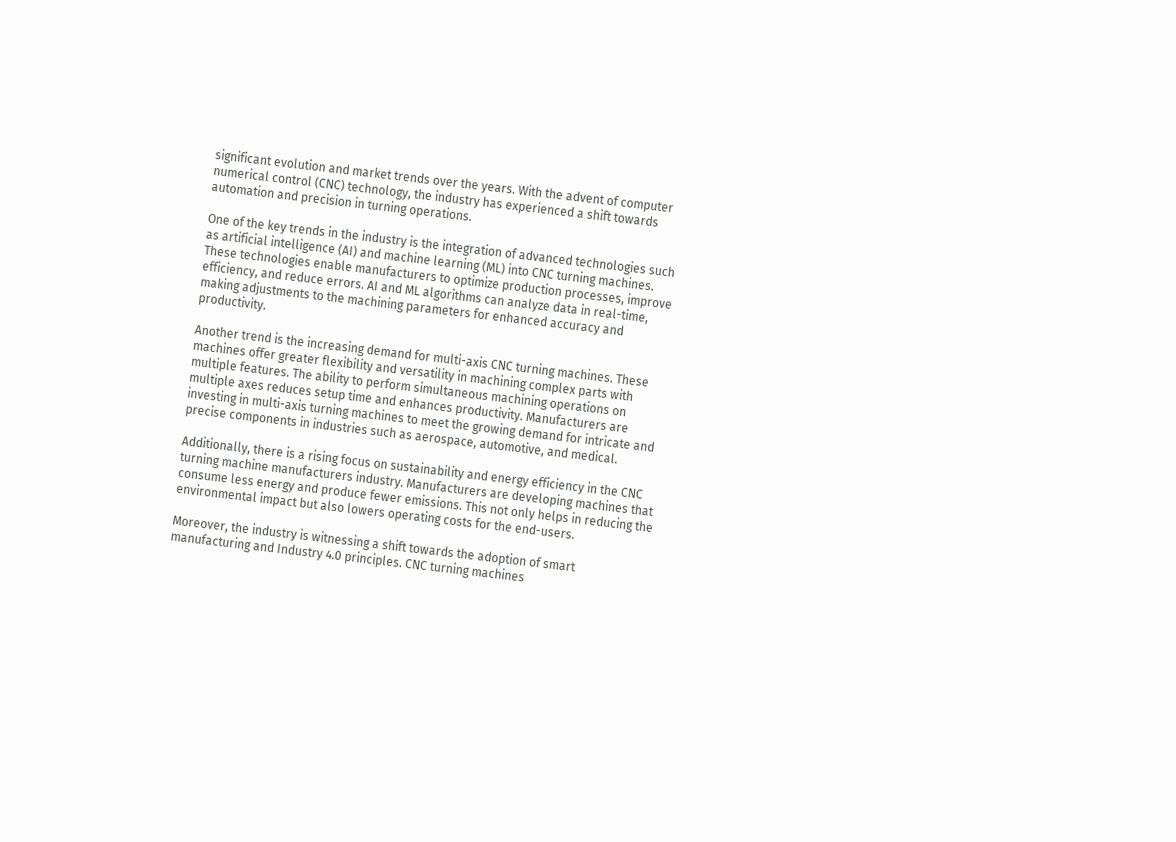significant evolution and market trends over the years. With the advent of computer numerical control (CNC) technology, the industry has experienced a shift towards automation and precision in turning operations.

One of the key trends in the industry is the integration of advanced technologies such as artificial intelligence (AI) and machine learning (ML) into CNC turning machines. These technologies enable manufacturers to optimize production processes, improve efficiency, and reduce errors. AI and ML algorithms can analyze data in real-time, making adjustments to the machining parameters for enhanced accuracy and productivity.

Another trend is the increasing demand for multi-axis CNC turning machines. These machines offer greater flexibility and versatility in machining complex parts with multiple features. The ability to perform simultaneous machining operations on multiple axes reduces setup time and enhances productivity. Manufacturers are investing in multi-axis turning machines to meet the growing demand for intricate and precise components in industries such as aerospace, automotive, and medical.

Additionally, there is a rising focus on sustainability and energy efficiency in the CNC turning machine manufacturers industry. Manufacturers are developing machines that consume less energy and produce fewer emissions. This not only helps in reducing the environmental impact but also lowers operating costs for the end-users.

Moreover, the industry is witnessing a shift towards the adoption of smart manufacturing and Industry 4.0 principles. CNC turning machines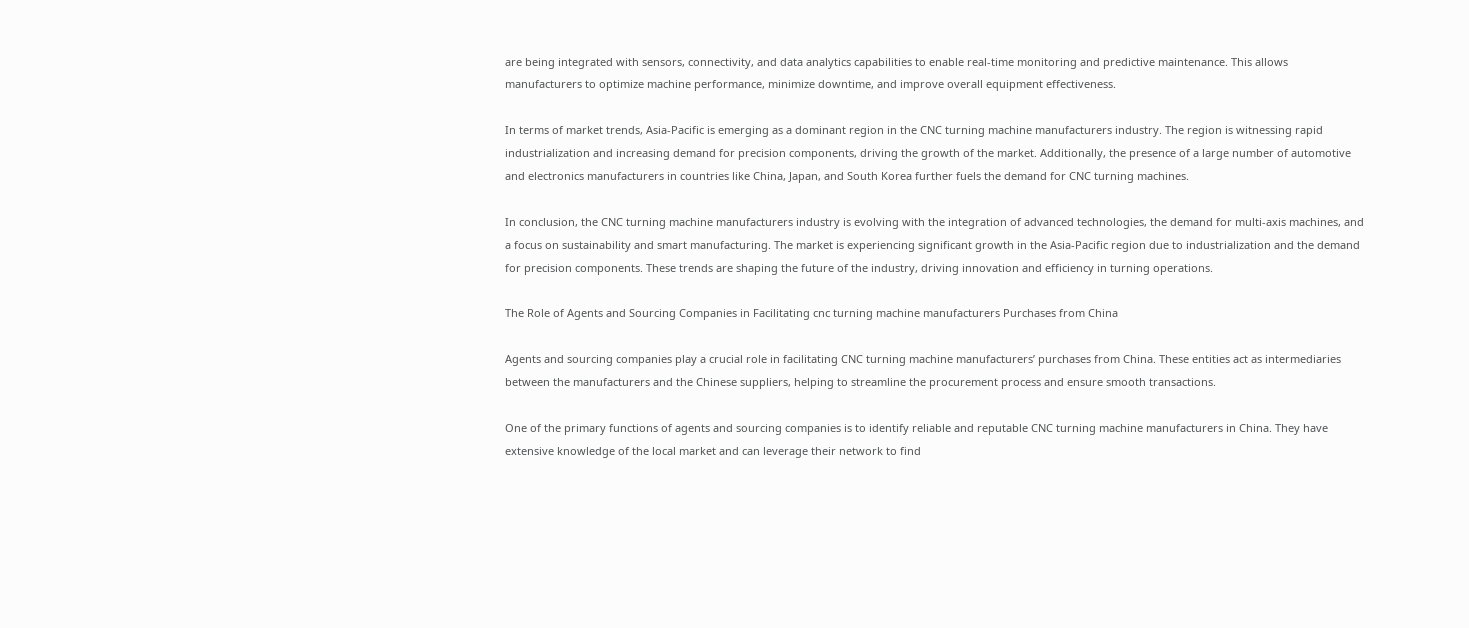are being integrated with sensors, connectivity, and data analytics capabilities to enable real-time monitoring and predictive maintenance. This allows manufacturers to optimize machine performance, minimize downtime, and improve overall equipment effectiveness.

In terms of market trends, Asia-Pacific is emerging as a dominant region in the CNC turning machine manufacturers industry. The region is witnessing rapid industrialization and increasing demand for precision components, driving the growth of the market. Additionally, the presence of a large number of automotive and electronics manufacturers in countries like China, Japan, and South Korea further fuels the demand for CNC turning machines.

In conclusion, the CNC turning machine manufacturers industry is evolving with the integration of advanced technologies, the demand for multi-axis machines, and a focus on sustainability and smart manufacturing. The market is experiencing significant growth in the Asia-Pacific region due to industrialization and the demand for precision components. These trends are shaping the future of the industry, driving innovation and efficiency in turning operations.

The Role of Agents and Sourcing Companies in Facilitating cnc turning machine manufacturers Purchases from China

Agents and sourcing companies play a crucial role in facilitating CNC turning machine manufacturers’ purchases from China. These entities act as intermediaries between the manufacturers and the Chinese suppliers, helping to streamline the procurement process and ensure smooth transactions.

One of the primary functions of agents and sourcing companies is to identify reliable and reputable CNC turning machine manufacturers in China. They have extensive knowledge of the local market and can leverage their network to find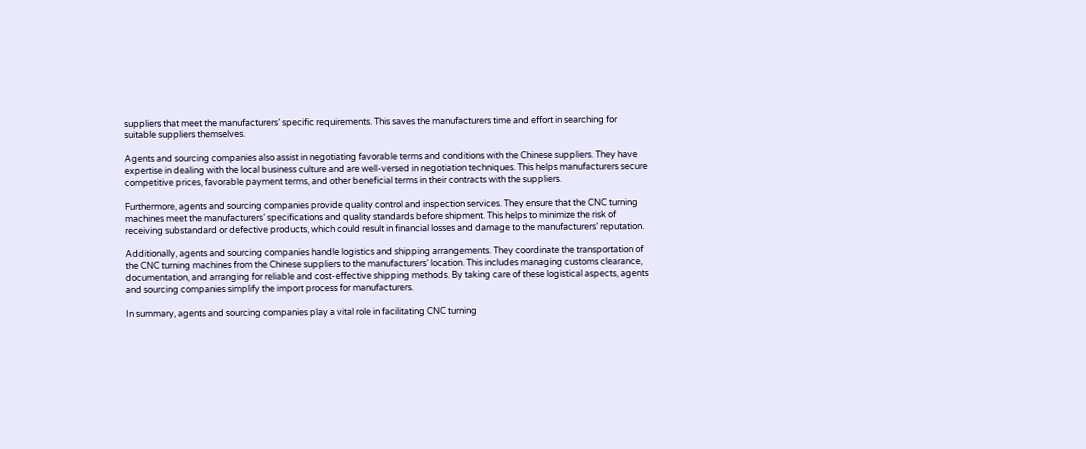suppliers that meet the manufacturers’ specific requirements. This saves the manufacturers time and effort in searching for suitable suppliers themselves.

Agents and sourcing companies also assist in negotiating favorable terms and conditions with the Chinese suppliers. They have expertise in dealing with the local business culture and are well-versed in negotiation techniques. This helps manufacturers secure competitive prices, favorable payment terms, and other beneficial terms in their contracts with the suppliers.

Furthermore, agents and sourcing companies provide quality control and inspection services. They ensure that the CNC turning machines meet the manufacturers’ specifications and quality standards before shipment. This helps to minimize the risk of receiving substandard or defective products, which could result in financial losses and damage to the manufacturers’ reputation.

Additionally, agents and sourcing companies handle logistics and shipping arrangements. They coordinate the transportation of the CNC turning machines from the Chinese suppliers to the manufacturers’ location. This includes managing customs clearance, documentation, and arranging for reliable and cost-effective shipping methods. By taking care of these logistical aspects, agents and sourcing companies simplify the import process for manufacturers.

In summary, agents and sourcing companies play a vital role in facilitating CNC turning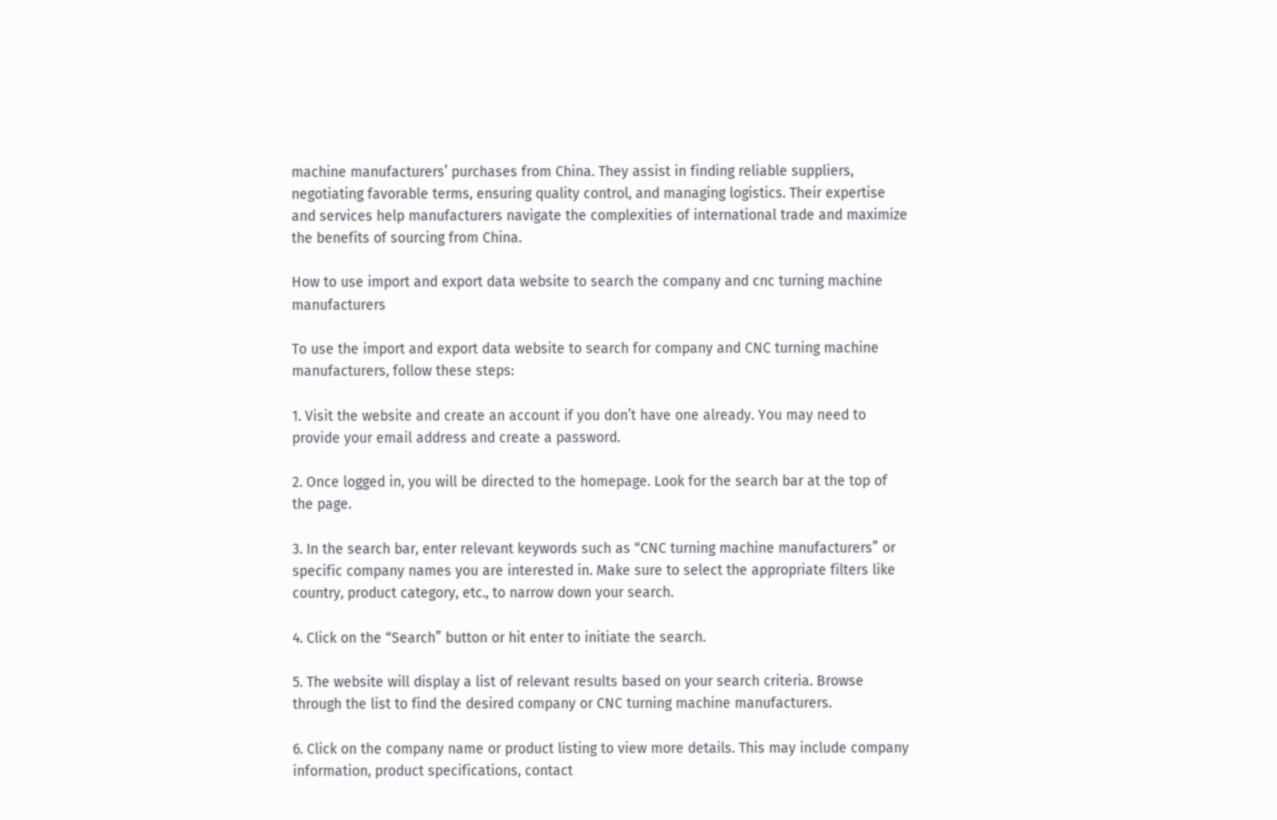machine manufacturers’ purchases from China. They assist in finding reliable suppliers, negotiating favorable terms, ensuring quality control, and managing logistics. Their expertise and services help manufacturers navigate the complexities of international trade and maximize the benefits of sourcing from China.

How to use import and export data website to search the company and cnc turning machine manufacturers

To use the import and export data website to search for company and CNC turning machine manufacturers, follow these steps:

1. Visit the website and create an account if you don’t have one already. You may need to provide your email address and create a password.

2. Once logged in, you will be directed to the homepage. Look for the search bar at the top of the page.

3. In the search bar, enter relevant keywords such as “CNC turning machine manufacturers” or specific company names you are interested in. Make sure to select the appropriate filters like country, product category, etc., to narrow down your search.

4. Click on the “Search” button or hit enter to initiate the search.

5. The website will display a list of relevant results based on your search criteria. Browse through the list to find the desired company or CNC turning machine manufacturers.

6. Click on the company name or product listing to view more details. This may include company information, product specifications, contact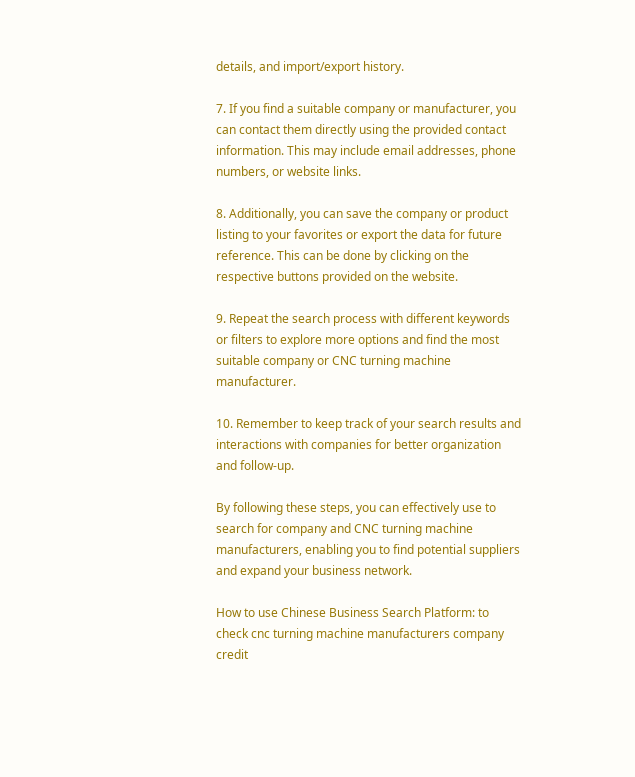details, and import/export history.

7. If you find a suitable company or manufacturer, you can contact them directly using the provided contact information. This may include email addresses, phone numbers, or website links.

8. Additionally, you can save the company or product listing to your favorites or export the data for future reference. This can be done by clicking on the respective buttons provided on the website.

9. Repeat the search process with different keywords or filters to explore more options and find the most suitable company or CNC turning machine manufacturer.

10. Remember to keep track of your search results and interactions with companies for better organization and follow-up.

By following these steps, you can effectively use to search for company and CNC turning machine manufacturers, enabling you to find potential suppliers and expand your business network.

How to use Chinese Business Search Platform: to check cnc turning machine manufacturers company credit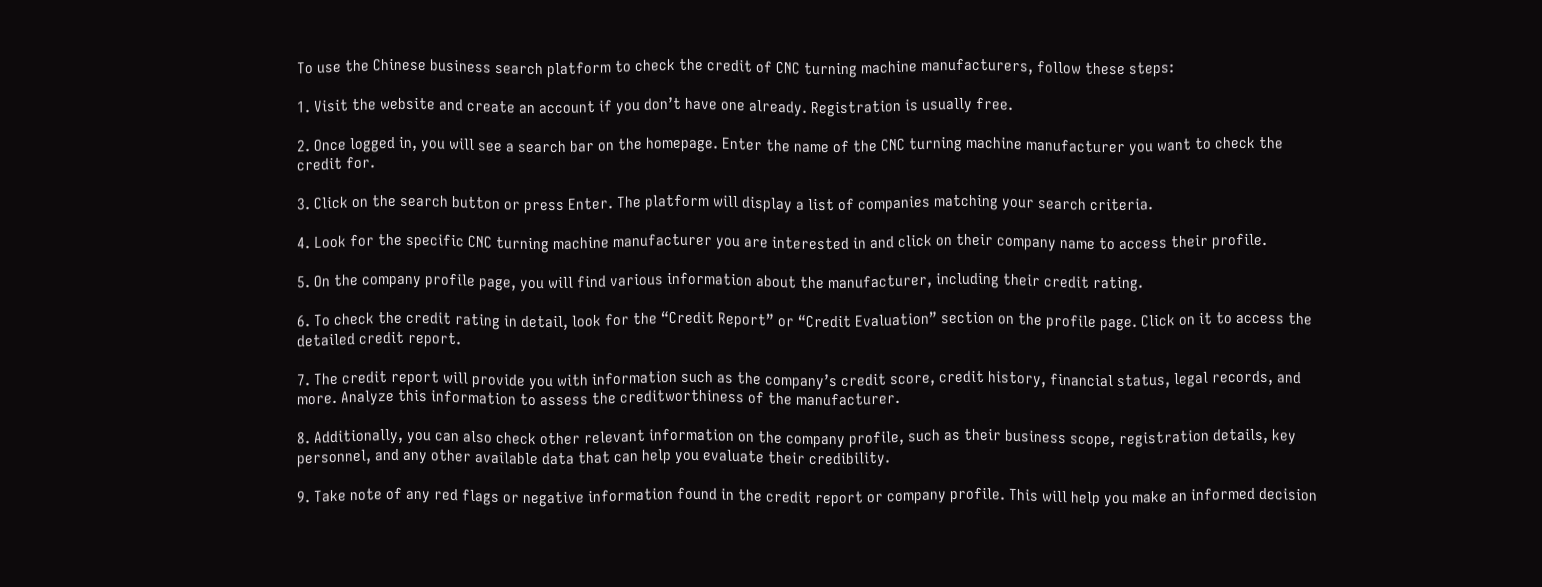To use the Chinese business search platform to check the credit of CNC turning machine manufacturers, follow these steps:

1. Visit the website and create an account if you don’t have one already. Registration is usually free.

2. Once logged in, you will see a search bar on the homepage. Enter the name of the CNC turning machine manufacturer you want to check the credit for.

3. Click on the search button or press Enter. The platform will display a list of companies matching your search criteria.

4. Look for the specific CNC turning machine manufacturer you are interested in and click on their company name to access their profile.

5. On the company profile page, you will find various information about the manufacturer, including their credit rating.

6. To check the credit rating in detail, look for the “Credit Report” or “Credit Evaluation” section on the profile page. Click on it to access the detailed credit report.

7. The credit report will provide you with information such as the company’s credit score, credit history, financial status, legal records, and more. Analyze this information to assess the creditworthiness of the manufacturer.

8. Additionally, you can also check other relevant information on the company profile, such as their business scope, registration details, key personnel, and any other available data that can help you evaluate their credibility.

9. Take note of any red flags or negative information found in the credit report or company profile. This will help you make an informed decision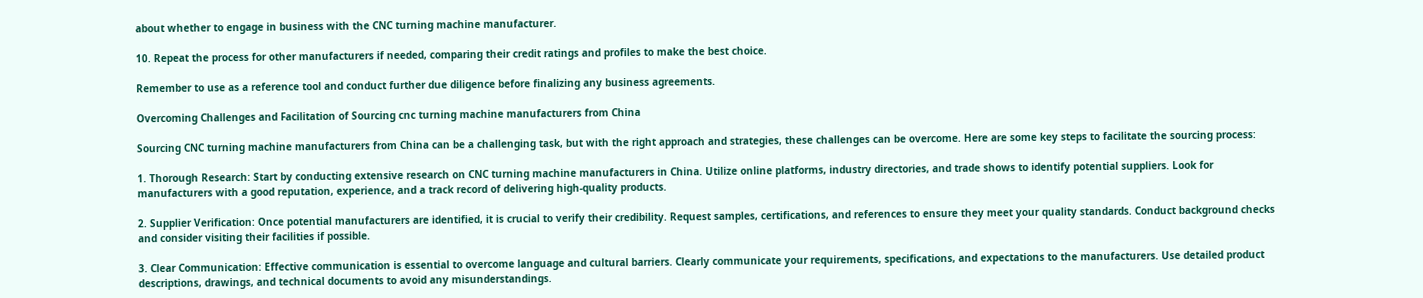about whether to engage in business with the CNC turning machine manufacturer.

10. Repeat the process for other manufacturers if needed, comparing their credit ratings and profiles to make the best choice.

Remember to use as a reference tool and conduct further due diligence before finalizing any business agreements.

Overcoming Challenges and Facilitation of Sourcing cnc turning machine manufacturers from China

Sourcing CNC turning machine manufacturers from China can be a challenging task, but with the right approach and strategies, these challenges can be overcome. Here are some key steps to facilitate the sourcing process:

1. Thorough Research: Start by conducting extensive research on CNC turning machine manufacturers in China. Utilize online platforms, industry directories, and trade shows to identify potential suppliers. Look for manufacturers with a good reputation, experience, and a track record of delivering high-quality products.

2. Supplier Verification: Once potential manufacturers are identified, it is crucial to verify their credibility. Request samples, certifications, and references to ensure they meet your quality standards. Conduct background checks and consider visiting their facilities if possible.

3. Clear Communication: Effective communication is essential to overcome language and cultural barriers. Clearly communicate your requirements, specifications, and expectations to the manufacturers. Use detailed product descriptions, drawings, and technical documents to avoid any misunderstandings.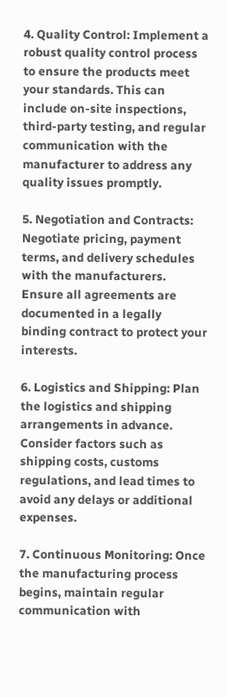4. Quality Control: Implement a robust quality control process to ensure the products meet your standards. This can include on-site inspections, third-party testing, and regular communication with the manufacturer to address any quality issues promptly.

5. Negotiation and Contracts: Negotiate pricing, payment terms, and delivery schedules with the manufacturers. Ensure all agreements are documented in a legally binding contract to protect your interests.

6. Logistics and Shipping: Plan the logistics and shipping arrangements in advance. Consider factors such as shipping costs, customs regulations, and lead times to avoid any delays or additional expenses.

7. Continuous Monitoring: Once the manufacturing process begins, maintain regular communication with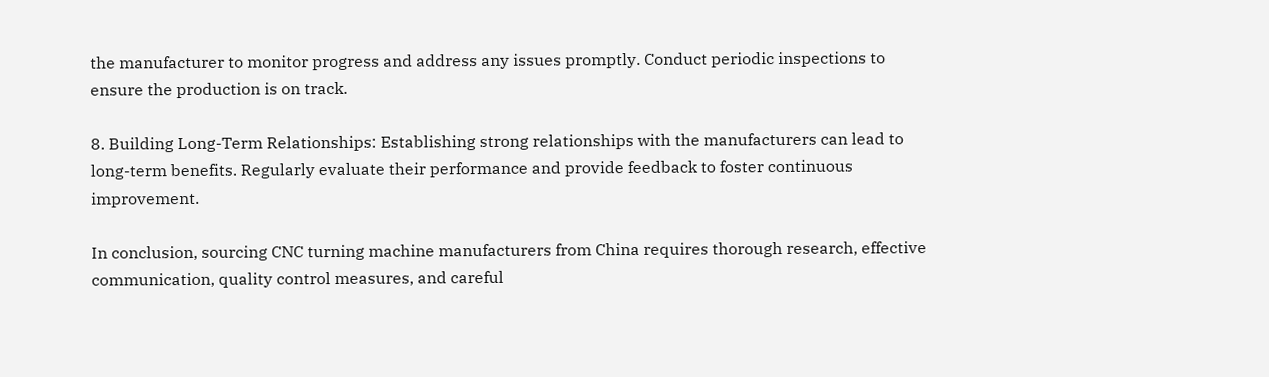the manufacturer to monitor progress and address any issues promptly. Conduct periodic inspections to ensure the production is on track.

8. Building Long-Term Relationships: Establishing strong relationships with the manufacturers can lead to long-term benefits. Regularly evaluate their performance and provide feedback to foster continuous improvement.

In conclusion, sourcing CNC turning machine manufacturers from China requires thorough research, effective communication, quality control measures, and careful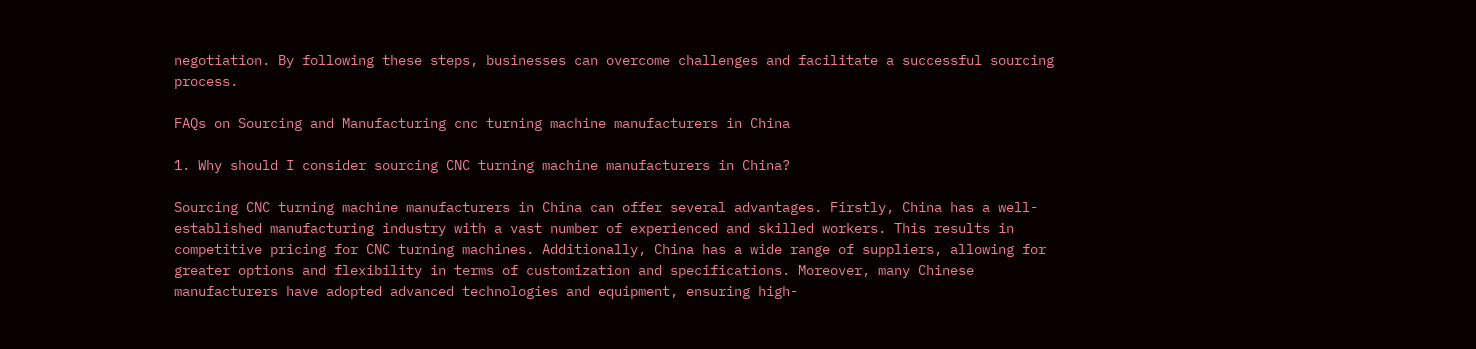negotiation. By following these steps, businesses can overcome challenges and facilitate a successful sourcing process.

FAQs on Sourcing and Manufacturing cnc turning machine manufacturers in China

1. Why should I consider sourcing CNC turning machine manufacturers in China?

Sourcing CNC turning machine manufacturers in China can offer several advantages. Firstly, China has a well-established manufacturing industry with a vast number of experienced and skilled workers. This results in competitive pricing for CNC turning machines. Additionally, China has a wide range of suppliers, allowing for greater options and flexibility in terms of customization and specifications. Moreover, many Chinese manufacturers have adopted advanced technologies and equipment, ensuring high-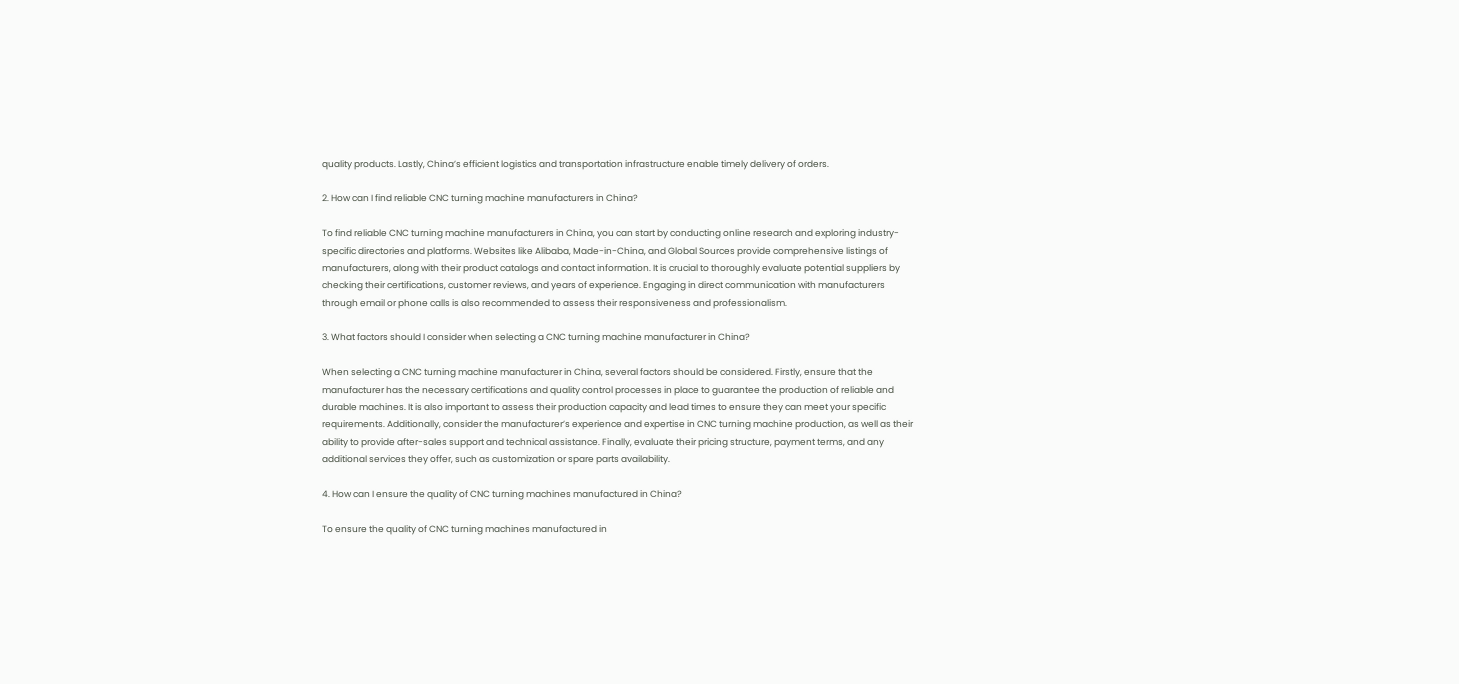quality products. Lastly, China’s efficient logistics and transportation infrastructure enable timely delivery of orders.

2. How can I find reliable CNC turning machine manufacturers in China?

To find reliable CNC turning machine manufacturers in China, you can start by conducting online research and exploring industry-specific directories and platforms. Websites like Alibaba, Made-in-China, and Global Sources provide comprehensive listings of manufacturers, along with their product catalogs and contact information. It is crucial to thoroughly evaluate potential suppliers by checking their certifications, customer reviews, and years of experience. Engaging in direct communication with manufacturers through email or phone calls is also recommended to assess their responsiveness and professionalism.

3. What factors should I consider when selecting a CNC turning machine manufacturer in China?

When selecting a CNC turning machine manufacturer in China, several factors should be considered. Firstly, ensure that the manufacturer has the necessary certifications and quality control processes in place to guarantee the production of reliable and durable machines. It is also important to assess their production capacity and lead times to ensure they can meet your specific requirements. Additionally, consider the manufacturer’s experience and expertise in CNC turning machine production, as well as their ability to provide after-sales support and technical assistance. Finally, evaluate their pricing structure, payment terms, and any additional services they offer, such as customization or spare parts availability.

4. How can I ensure the quality of CNC turning machines manufactured in China?

To ensure the quality of CNC turning machines manufactured in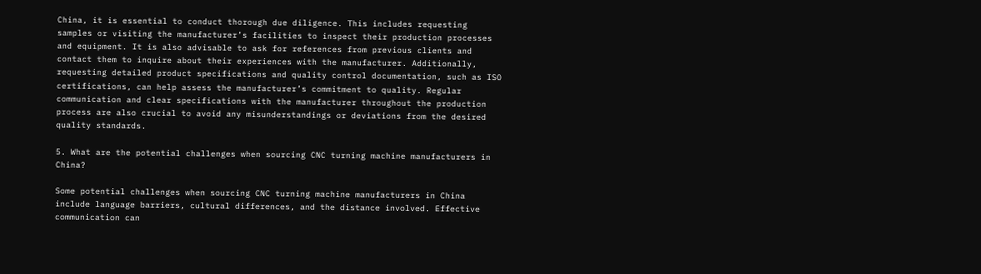China, it is essential to conduct thorough due diligence. This includes requesting samples or visiting the manufacturer’s facilities to inspect their production processes and equipment. It is also advisable to ask for references from previous clients and contact them to inquire about their experiences with the manufacturer. Additionally, requesting detailed product specifications and quality control documentation, such as ISO certifications, can help assess the manufacturer’s commitment to quality. Regular communication and clear specifications with the manufacturer throughout the production process are also crucial to avoid any misunderstandings or deviations from the desired quality standards.

5. What are the potential challenges when sourcing CNC turning machine manufacturers in China?

Some potential challenges when sourcing CNC turning machine manufacturers in China include language barriers, cultural differences, and the distance involved. Effective communication can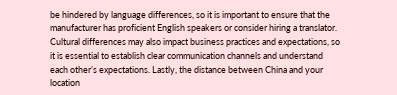be hindered by language differences, so it is important to ensure that the manufacturer has proficient English speakers or consider hiring a translator. Cultural differences may also impact business practices and expectations, so it is essential to establish clear communication channels and understand each other’s expectations. Lastly, the distance between China and your location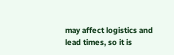may affect logistics and lead times, so it is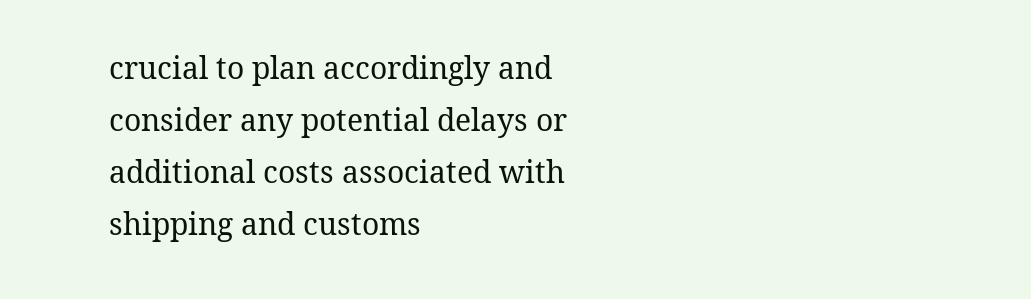crucial to plan accordingly and consider any potential delays or additional costs associated with shipping and customs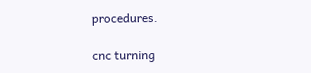procedures.

cnc turning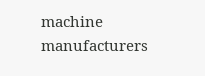machine manufacturers